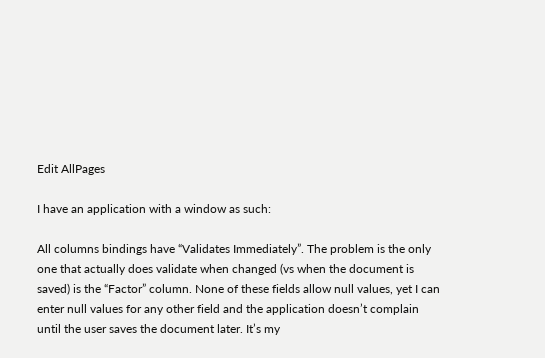Edit AllPages

I have an application with a window as such:

All columns bindings have “Validates Immediately”. The problem is the only one that actually does validate when changed (vs when the document is saved) is the “Factor” column. None of these fields allow null values, yet I can enter null values for any other field and the application doesn’t complain until the user saves the document later. It’s my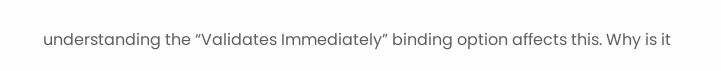understanding the “Validates Immediately” binding option affects this. Why is it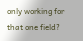only working for that one field?